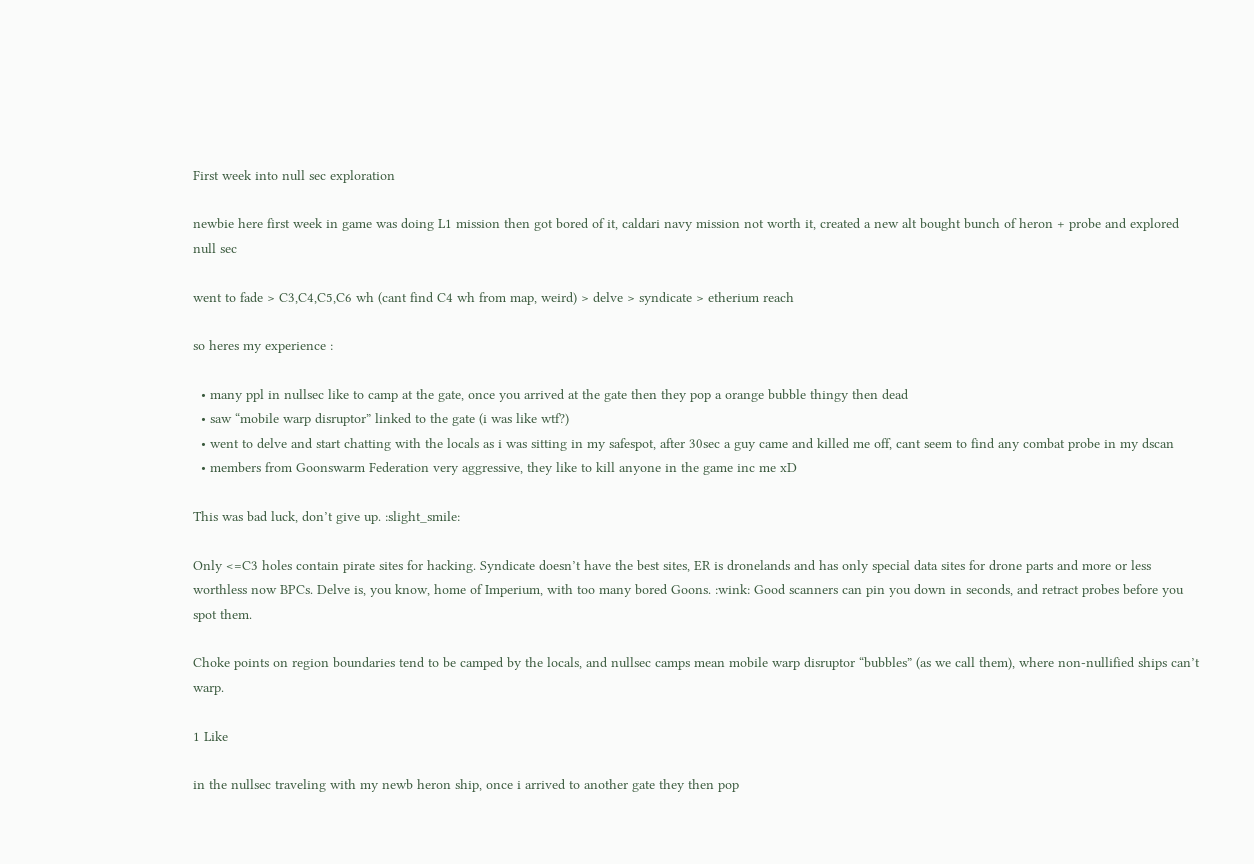First week into null sec exploration

newbie here first week in game was doing L1 mission then got bored of it, caldari navy mission not worth it, created a new alt bought bunch of heron + probe and explored null sec

went to fade > C3,C4,C5,C6 wh (cant find C4 wh from map, weird) > delve > syndicate > etherium reach

so heres my experience :

  • many ppl in nullsec like to camp at the gate, once you arrived at the gate then they pop a orange bubble thingy then dead
  • saw “mobile warp disruptor” linked to the gate (i was like wtf?)
  • went to delve and start chatting with the locals as i was sitting in my safespot, after 30sec a guy came and killed me off, cant seem to find any combat probe in my dscan
  • members from Goonswarm Federation very aggressive, they like to kill anyone in the game inc me xD

This was bad luck, don’t give up. :slight_smile:

Only <=C3 holes contain pirate sites for hacking. Syndicate doesn’t have the best sites, ER is dronelands and has only special data sites for drone parts and more or less worthless now BPCs. Delve is, you know, home of Imperium, with too many bored Goons. :wink: Good scanners can pin you down in seconds, and retract probes before you spot them.

Choke points on region boundaries tend to be camped by the locals, and nullsec camps mean mobile warp disruptor “bubbles” (as we call them), where non-nullified ships can’t warp.

1 Like

in the nullsec traveling with my newb heron ship, once i arrived to another gate they then pop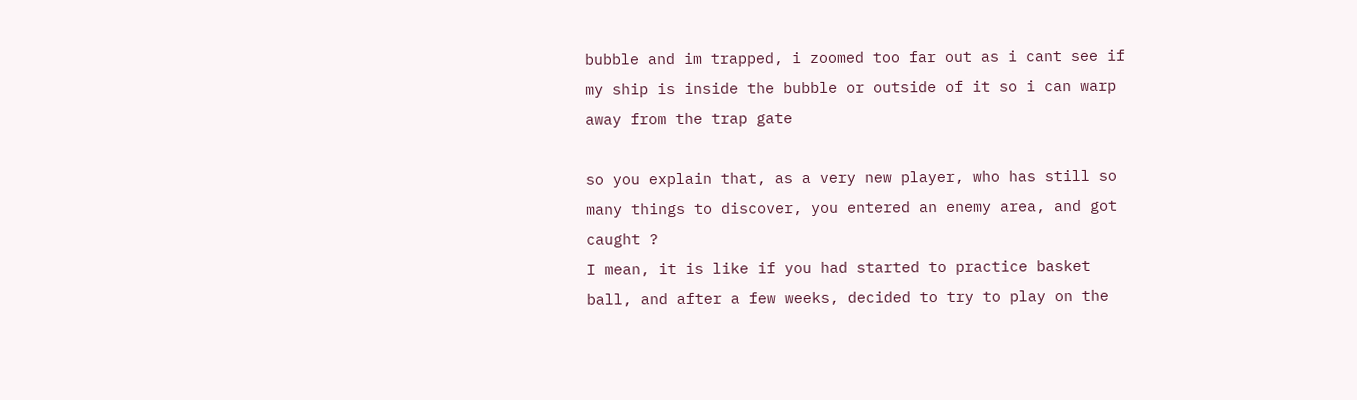bubble and im trapped, i zoomed too far out as i cant see if my ship is inside the bubble or outside of it so i can warp away from the trap gate

so you explain that, as a very new player, who has still so many things to discover, you entered an enemy area, and got caught ?
I mean, it is like if you had started to practice basket ball, and after a few weeks, decided to try to play on the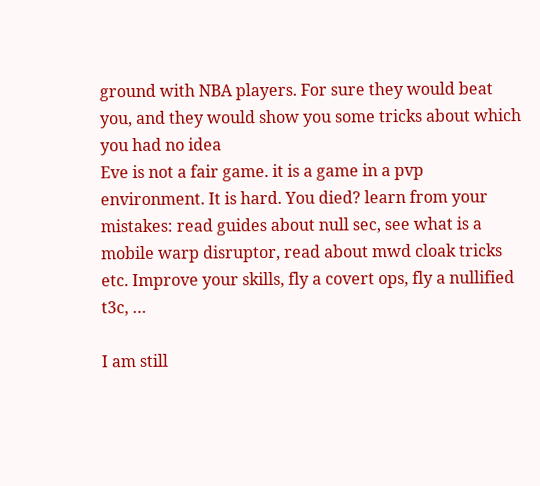ground with NBA players. For sure they would beat you, and they would show you some tricks about which you had no idea
Eve is not a fair game. it is a game in a pvp environment. It is hard. You died? learn from your mistakes: read guides about null sec, see what is a mobile warp disruptor, read about mwd cloak tricks etc. Improve your skills, fly a covert ops, fly a nullified t3c, …

I am still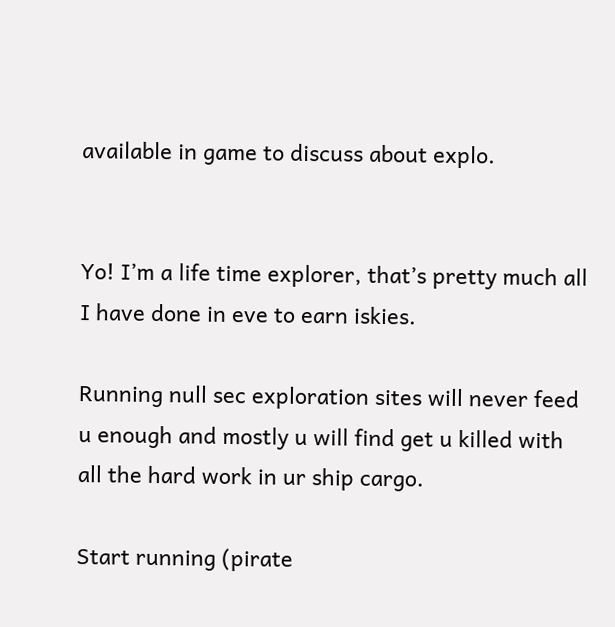available in game to discuss about explo.


Yo! I’m a life time explorer, that’s pretty much all I have done in eve to earn iskies.

Running null sec exploration sites will never feed u enough and mostly u will find get u killed with all the hard work in ur ship cargo.

Start running (pirate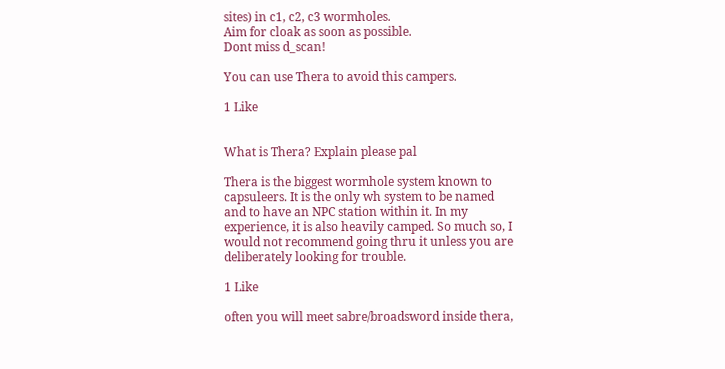sites) in c1, c2, c3 wormholes.
Aim for cloak as soon as possible.
Dont miss d_scan!

You can use Thera to avoid this campers.

1 Like


What is Thera? Explain please pal

Thera is the biggest wormhole system known to capsuleers. It is the only wh system to be named and to have an NPC station within it. In my experience, it is also heavily camped. So much so, I would not recommend going thru it unless you are deliberately looking for trouble.

1 Like

often you will meet sabre/broadsword inside thera,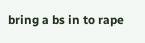bring a bs in to rape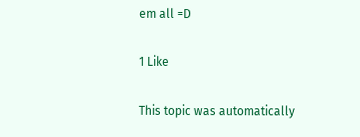em all =D

1 Like

This topic was automatically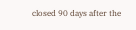closed 90 days after the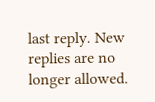last reply. New replies are no longer allowed.